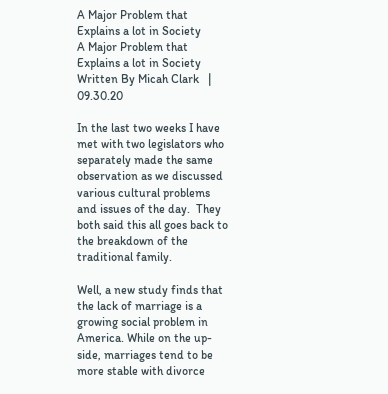A Major Problem that Explains a lot in Society
A Major Problem that Explains a lot in Society
Written By Micah Clark   |   09.30.20

In the last two weeks I have met with two legislators who separately made the same observation as we discussed various cultural problems and issues of the day.  They both said this all goes back to the breakdown of the traditional family.

Well, a new study finds that the lack of marriage is a growing social problem in America. While on the up-side, marriages tend to be more stable with divorce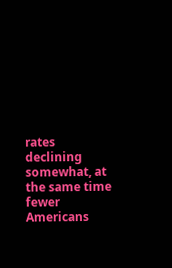rates declining somewhat, at the same time fewer Americans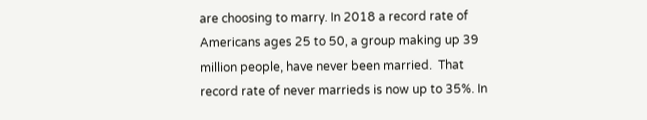are choosing to marry. In 2018 a record rate of Americans ages 25 to 50, a group making up 39 million people, have never been married.  That record rate of never marrieds is now up to 35%. In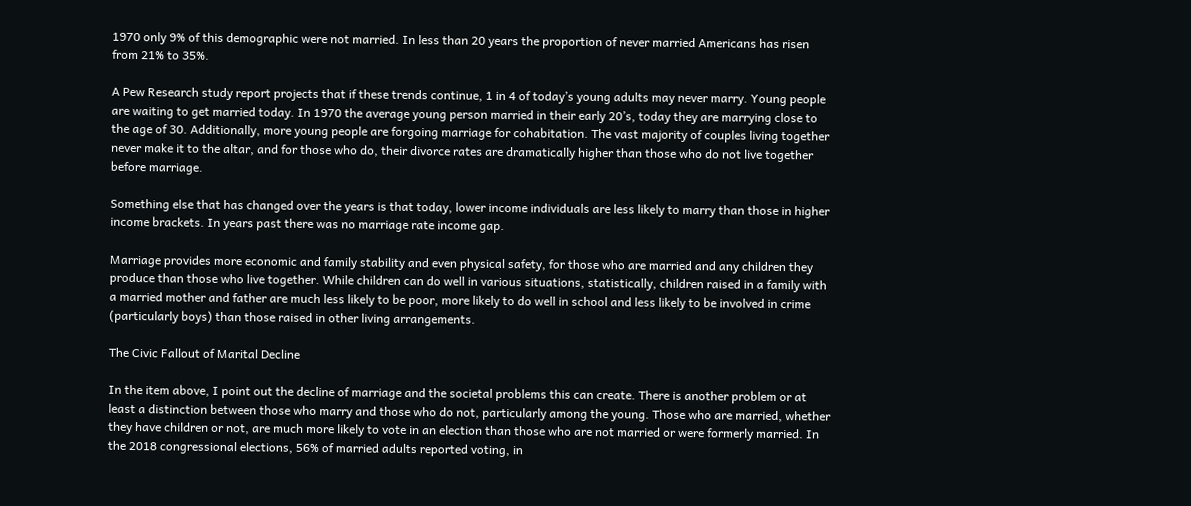1970 only 9% of this demographic were not married. In less than 20 years the proportion of never married Americans has risen from 21% to 35%.

A Pew Research study report projects that if these trends continue, 1 in 4 of today’s young adults may never marry. Young people are waiting to get married today. In 1970 the average young person married in their early 20’s, today they are marrying close to the age of 30. Additionally, more young people are forgoing marriage for cohabitation. The vast majority of couples living together never make it to the altar, and for those who do, their divorce rates are dramatically higher than those who do not live together before marriage.

Something else that has changed over the years is that today, lower income individuals are less likely to marry than those in higher income brackets. In years past there was no marriage rate income gap.

Marriage provides more economic and family stability and even physical safety, for those who are married and any children they produce than those who live together. While children can do well in various situations, statistically, children raised in a family with a married mother and father are much less likely to be poor, more likely to do well in school and less likely to be involved in crime (particularly boys) than those raised in other living arrangements.

The Civic Fallout of Marital Decline

In the item above, I point out the decline of marriage and the societal problems this can create. There is another problem or at least a distinction between those who marry and those who do not, particularly among the young. Those who are married, whether they have children or not, are much more likely to vote in an election than those who are not married or were formerly married. In the 2018 congressional elections, 56% of married adults reported voting, in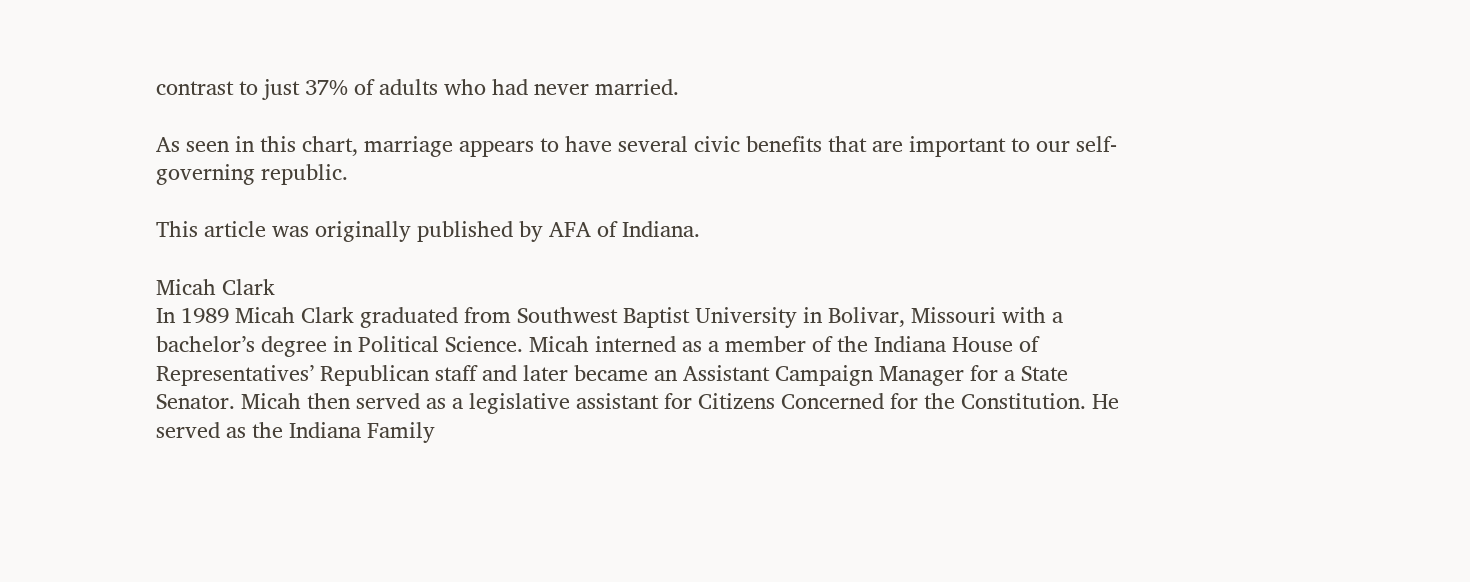contrast to just 37% of adults who had never married.

As seen in this chart, marriage appears to have several civic benefits that are important to our self-governing republic.

This article was originally published by AFA of Indiana.

Micah Clark
In 1989 Micah Clark graduated from Southwest Baptist University in Bolivar, Missouri with a bachelor’s degree in Political Science. Micah interned as a member of the Indiana House of Representatives’ Republican staff and later became an Assistant Campaign Manager for a State Senator. Micah then served as a legislative assistant for Citizens Concerned for the Constitution. He served as the Indiana Family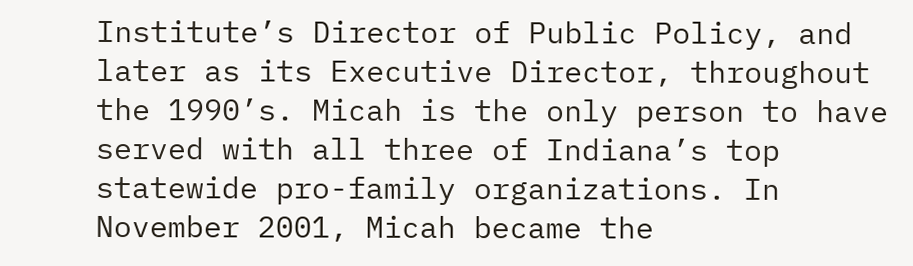Institute’s Director of Public Policy, and later as its Executive Director, throughout the 1990’s. Micah is the only person to have served with all three of Indiana’s top statewide pro-family organizations. In November 2001, Micah became the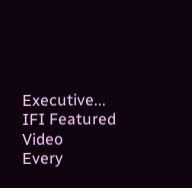Executive...
IFI Featured Video
Every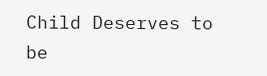Child Deserves to be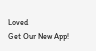Loved
Get Our New App!